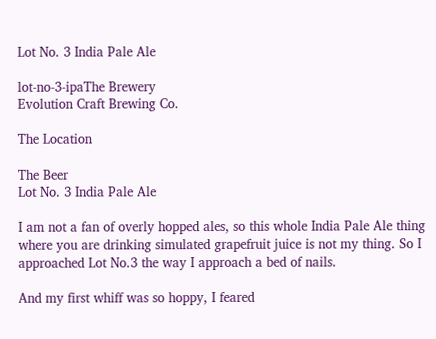Lot No. 3 India Pale Ale

lot-no-3-ipaThe Brewery
Evolution Craft Brewing Co.

The Location

The Beer
Lot No. 3 India Pale Ale

I am not a fan of overly hopped ales, so this whole India Pale Ale thing where you are drinking simulated grapefruit juice is not my thing. So I approached Lot No.3 the way I approach a bed of nails.

And my first whiff was so hoppy, I feared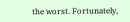the worst. Fortunately,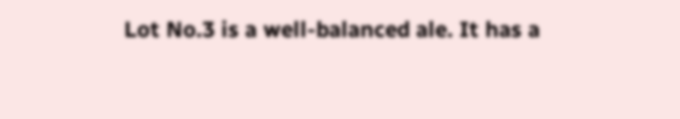Lot No.3 is a well-balanced ale. It has a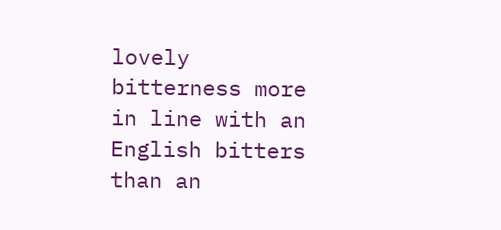lovely bitterness more in line with an English bitters than an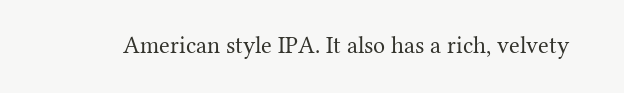American style IPA. It also has a rich, velvety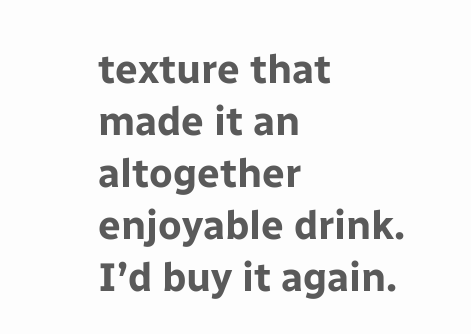texture that made it an altogether enjoyable drink. I’d buy it again.